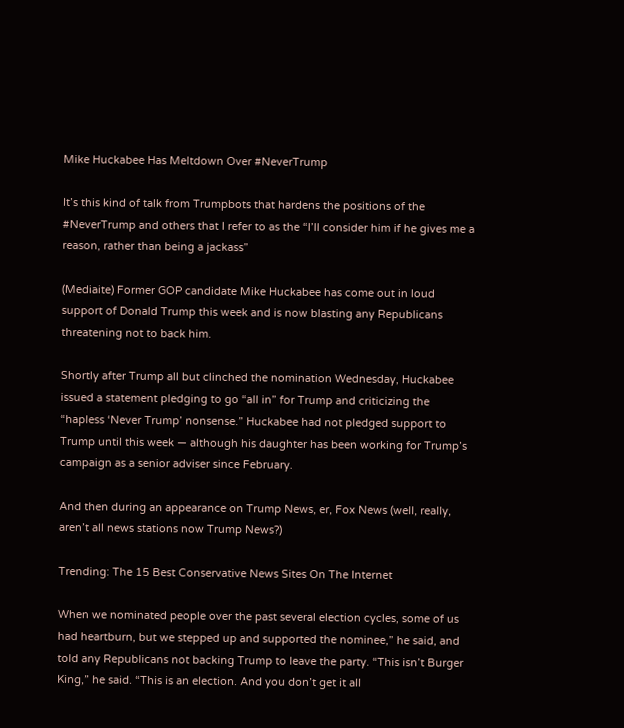Mike Huckabee Has Meltdown Over #NeverTrump

It’s this kind of talk from Trumpbots that hardens the positions of the #NeverTrump and others that I refer to as the “I’ll consider him if he gives me a reason, rather than being a jackass”

(Mediaite) Former GOP candidate Mike Huckabee has come out in loud support of Donald Trump this week and is now blasting any Republicans threatening not to back him.

Shortly after Trump all but clinched the nomination Wednesday, Huckabee issued a statement pledging to go “all in” for Trump and criticizing the “hapless ‘Never Trump’ nonsense.” Huckabee had not pledged support to Trump until this week — although his daughter has been working for Trump’s campaign as a senior adviser since February.

And then during an appearance on Trump News, er, Fox News (well, really, aren’t all news stations now Trump News?)

Trending: The 15 Best Conservative News Sites On The Internet

When we nominated people over the past several election cycles, some of us had heartburn, but we stepped up and supported the nominee,” he said, and told any Republicans not backing Trump to leave the party. “This isn’t Burger King,” he said. “This is an election. And you don’t get it all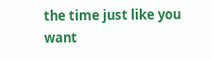the time just like you want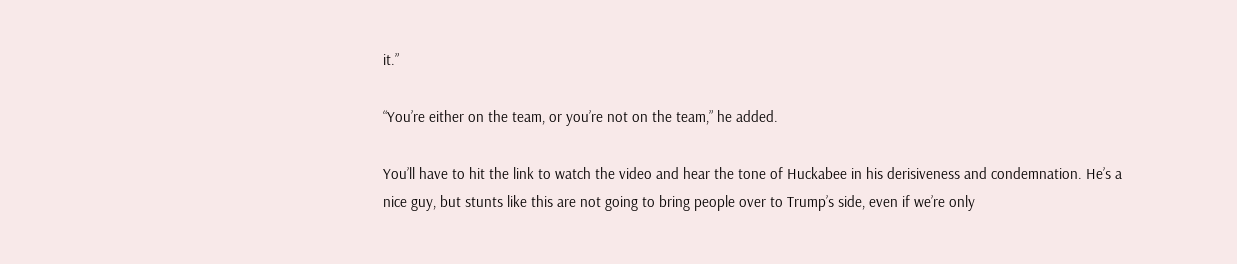it.”

“You’re either on the team, or you’re not on the team,” he added.

You’ll have to hit the link to watch the video and hear the tone of Huckabee in his derisiveness and condemnation. He’s a nice guy, but stunts like this are not going to bring people over to Trump’s side, even if we’re only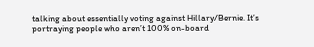talking about essentially voting against Hillary/Bernie. It’s portraying people who aren’t 100% on-board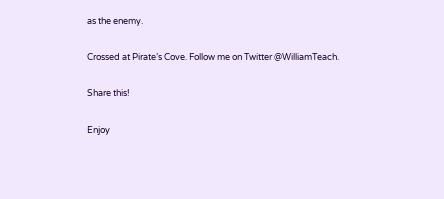as the enemy.

Crossed at Pirate’s Cove. Follow me on Twitter @WilliamTeach.

Share this!

Enjoy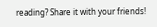reading? Share it with your friends!